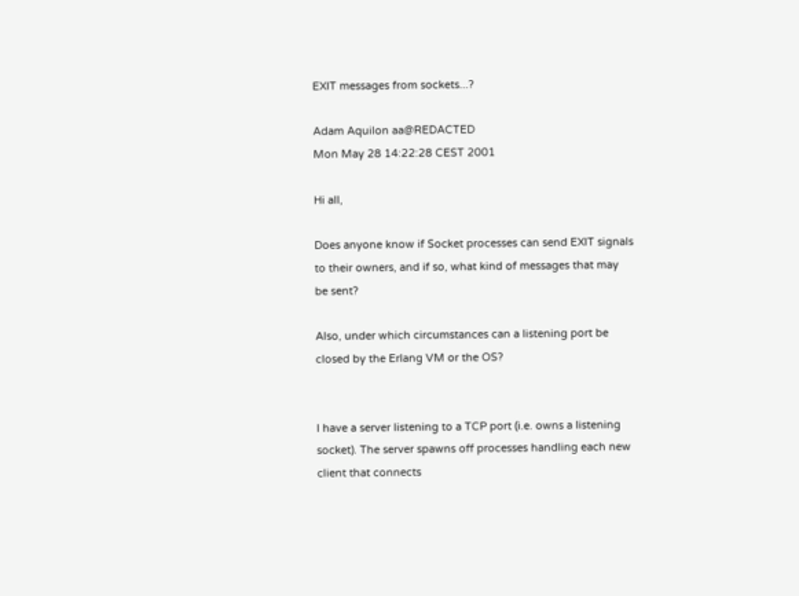EXIT messages from sockets...?

Adam Aquilon aa@REDACTED
Mon May 28 14:22:28 CEST 2001

Hi all,

Does anyone know if Socket processes can send EXIT signals
to their owners, and if so, what kind of messages that may
be sent?

Also, under which circumstances can a listening port be
closed by the Erlang VM or the OS?


I have a server listening to a TCP port (i.e. owns a listening
socket). The server spawns off processes handling each new
client that connects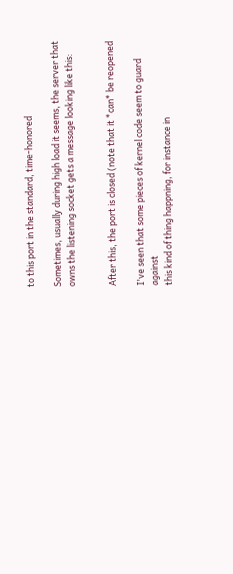to this port in the standard, time-honored

Sometimes, usually during high load it seems, the server that
owns the listening socket gets a message looking like this:


After this, the port is closed (note that it *can* be reopened

I've seen that some pieces of kernel code seem to guard against
this kind of thing happning, for instance in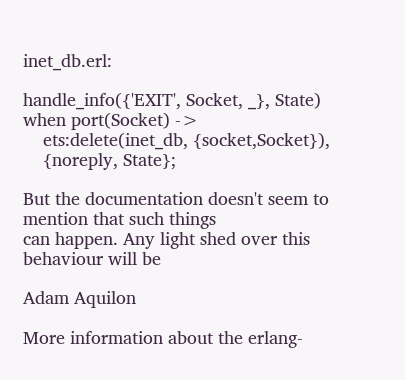inet_db.erl:

handle_info({'EXIT', Socket, _}, State) when port(Socket) ->
    ets:delete(inet_db, {socket,Socket}),
    {noreply, State};

But the documentation doesn't seem to mention that such things
can happen. Any light shed over this behaviour will be

Adam Aquilon

More information about the erlang-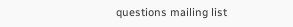questions mailing list